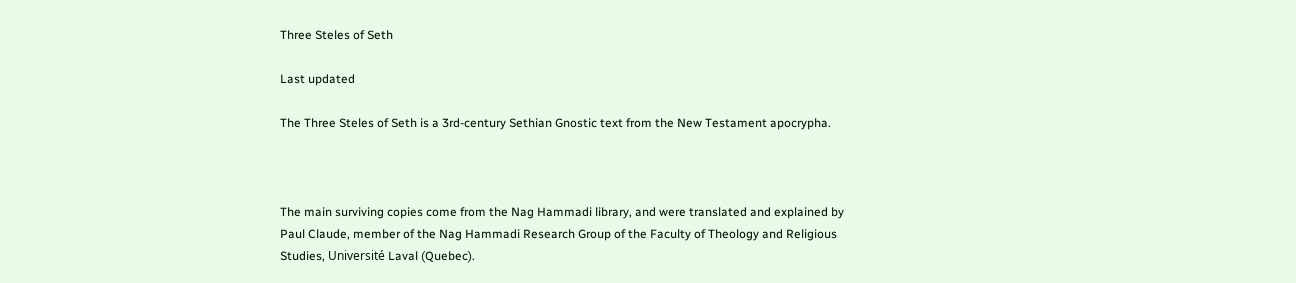Three Steles of Seth

Last updated

The Three Steles of Seth is a 3rd-century Sethian Gnostic text from the New Testament apocrypha.



The main surviving copies come from the Nag Hammadi library, and were translated and explained by Paul Claude, member of the Nag Hammadi Research Group of the Faculty of Theology and Religious Studies, Université Laval (Quebec).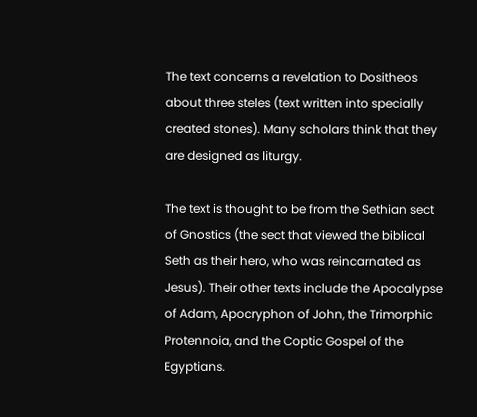The text concerns a revelation to Dositheos about three steles (text written into specially created stones). Many scholars think that they are designed as liturgy.

The text is thought to be from the Sethian sect of Gnostics (the sect that viewed the biblical Seth as their hero, who was reincarnated as Jesus). Their other texts include the Apocalypse of Adam, Apocryphon of John, the Trimorphic Protennoia, and the Coptic Gospel of the Egyptians.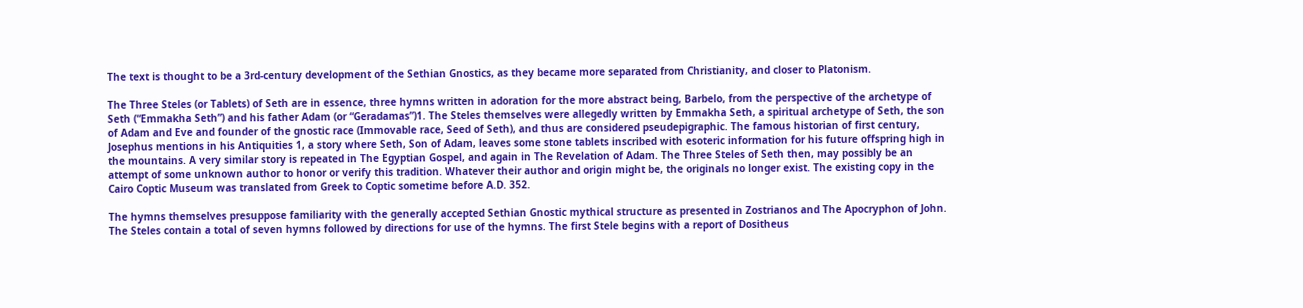The text is thought to be a 3rd-century development of the Sethian Gnostics, as they became more separated from Christianity, and closer to Platonism.

The Three Steles (or Tablets) of Seth are in essence, three hymns written in adoration for the more abstract being, Barbelo, from the perspective of the archetype of Seth (“Emmakha Seth”) and his father Adam (or “Geradamas”)1. The Steles themselves were allegedly written by Emmakha Seth, a spiritual archetype of Seth, the son of Adam and Eve and founder of the gnostic race (Immovable race, Seed of Seth), and thus are considered pseudepigraphic. The famous historian of first century, Josephus mentions in his Antiquities 1, a story where Seth, Son of Adam, leaves some stone tablets inscribed with esoteric information for his future offspring high in the mountains. A very similar story is repeated in The Egyptian Gospel, and again in The Revelation of Adam. The Three Steles of Seth then, may possibly be an attempt of some unknown author to honor or verify this tradition. Whatever their author and origin might be, the originals no longer exist. The existing copy in the Cairo Coptic Museum was translated from Greek to Coptic sometime before A.D. 352.

The hymns themselves presuppose familiarity with the generally accepted Sethian Gnostic mythical structure as presented in Zostrianos and The Apocryphon of John. The Steles contain a total of seven hymns followed by directions for use of the hymns. The first Stele begins with a report of Dositheus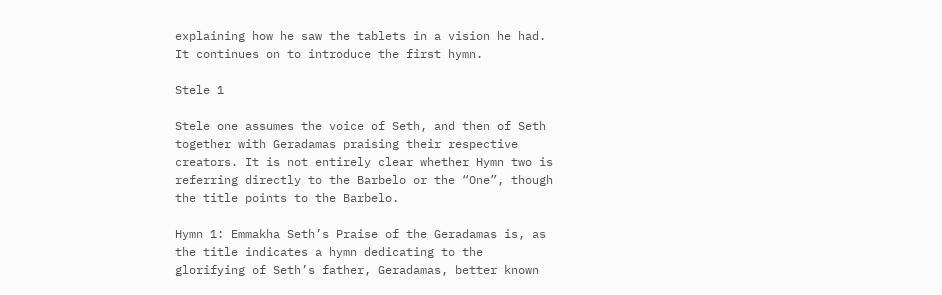explaining how he saw the tablets in a vision he had. It continues on to introduce the first hymn.

Stele 1

Stele one assumes the voice of Seth, and then of Seth together with Geradamas praising their respective creators. It is not entirely clear whether Hymn two is referring directly to the Barbelo or the “One”, though the title points to the Barbelo.

Hymn 1: Emmakha Seth’s Praise of the Geradamas is, as the title indicates a hymn dedicating to the glorifying of Seth’s father, Geradamas, better known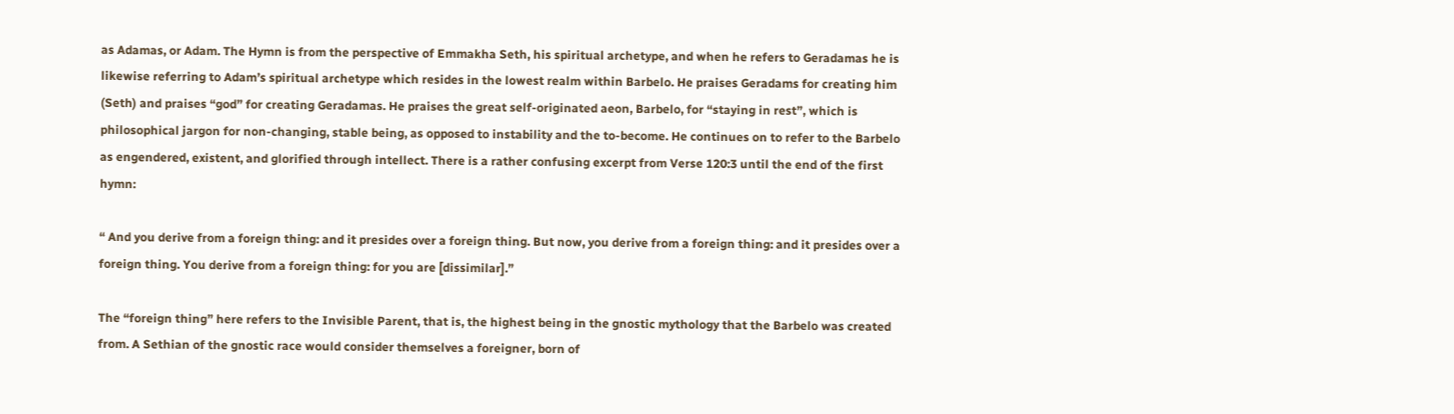as Adamas, or Adam. The Hymn is from the perspective of Emmakha Seth, his spiritual archetype, and when he refers to Geradamas he is likewise referring to Adam’s spiritual archetype which resides in the lowest realm within Barbelo. He praises Geradams for creating him (Seth) and praises “god” for creating Geradamas. He praises the great self-originated aeon, Barbelo, for “staying in rest”, which is philosophical jargon for non-changing, stable being, as opposed to instability and the to-become. He continues on to refer to the Barbelo as engendered, existent, and glorified through intellect. There is a rather confusing excerpt from Verse 120:3 until the end of the first hymn:

“ And you derive from a foreign thing: and it presides over a foreign thing. But now, you derive from a foreign thing: and it presides over a foreign thing. You derive from a foreign thing: for you are [dissimilar].”

The “foreign thing” here refers to the Invisible Parent, that is, the highest being in the gnostic mythology that the Barbelo was created from. A Sethian of the gnostic race would consider themselves a foreigner, born of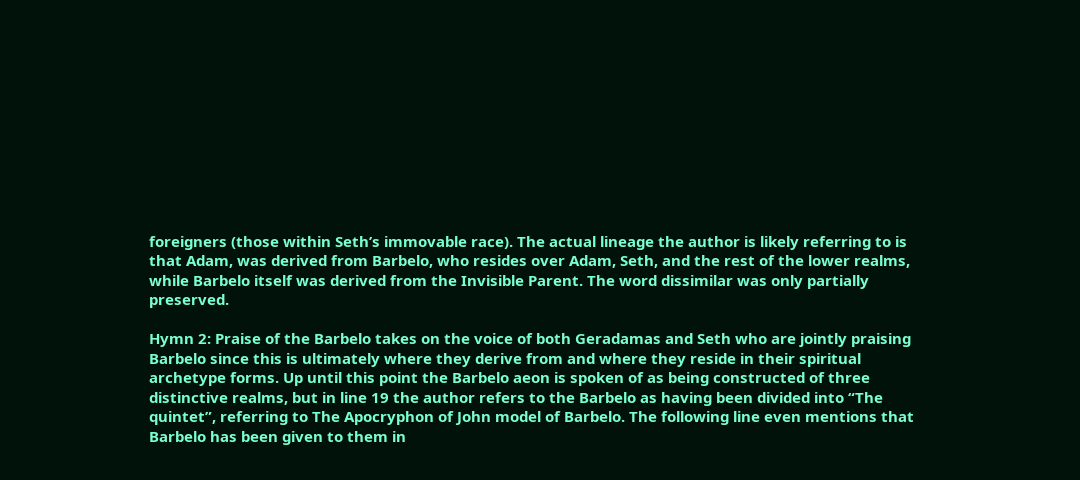foreigners (those within Seth’s immovable race). The actual lineage the author is likely referring to is that Adam, was derived from Barbelo, who resides over Adam, Seth, and the rest of the lower realms, while Barbelo itself was derived from the Invisible Parent. The word dissimilar was only partially preserved.

Hymn 2: Praise of the Barbelo takes on the voice of both Geradamas and Seth who are jointly praising Barbelo since this is ultimately where they derive from and where they reside in their spiritual archetype forms. Up until this point the Barbelo aeon is spoken of as being constructed of three distinctive realms, but in line 19 the author refers to the Barbelo as having been divided into “The quintet”, referring to The Apocryphon of John model of Barbelo. The following line even mentions that Barbelo has been given to them in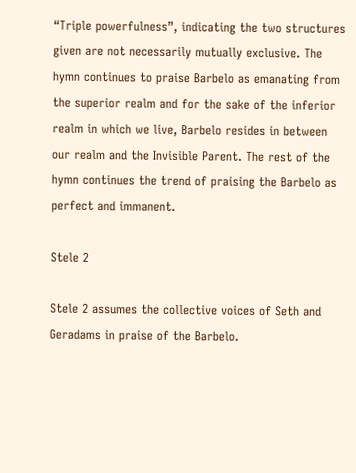“Triple powerfulness”, indicating the two structures given are not necessarily mutually exclusive. The hymn continues to praise Barbelo as emanating from the superior realm and for the sake of the inferior realm in which we live, Barbelo resides in between our realm and the Invisible Parent. The rest of the hymn continues the trend of praising the Barbelo as perfect and immanent.

Stele 2

Stele 2 assumes the collective voices of Seth and Geradams in praise of the Barbelo.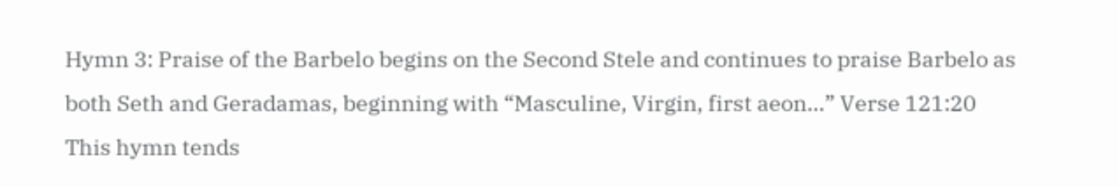Hymn 3: Praise of the Barbelo begins on the Second Stele and continues to praise Barbelo as both Seth and Geradamas, beginning with “Masculine, Virgin, first aeon…” Verse 121:20 This hymn tends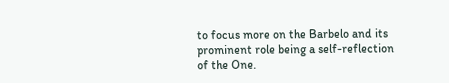to focus more on the Barbelo and its prominent role being a self-reflection of the One.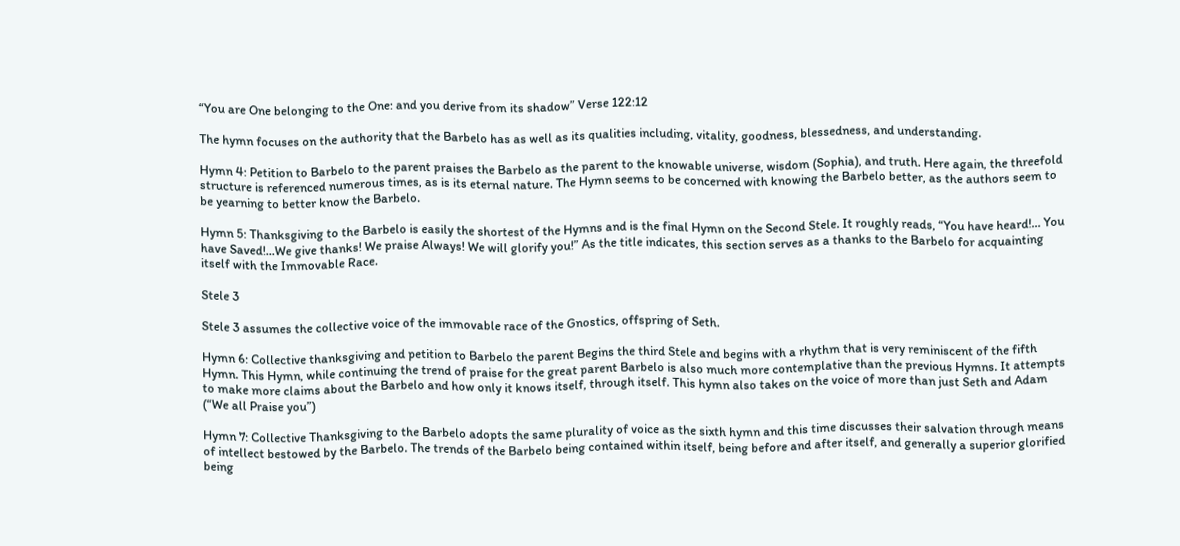“You are One belonging to the One: and you derive from its shadow” Verse 122:12

The hymn focuses on the authority that the Barbelo has as well as its qualities including, vitality, goodness, blessedness, and understanding.

Hymn 4: Petition to Barbelo to the parent praises the Barbelo as the parent to the knowable universe, wisdom (Sophia), and truth. Here again, the threefold structure is referenced numerous times, as is its eternal nature. The Hymn seems to be concerned with knowing the Barbelo better, as the authors seem to be yearning to better know the Barbelo.

Hymn 5: Thanksgiving to the Barbelo is easily the shortest of the Hymns and is the final Hymn on the Second Stele. It roughly reads, “You have heard!… You have Saved!...We give thanks! We praise Always! We will glorify you!” As the title indicates, this section serves as a thanks to the Barbelo for acquainting itself with the Immovable Race.

Stele 3

Stele 3 assumes the collective voice of the immovable race of the Gnostics, offspring of Seth.

Hymn 6: Collective thanksgiving and petition to Barbelo the parent Begins the third Stele and begins with a rhythm that is very reminiscent of the fifth Hymn. This Hymn, while continuing the trend of praise for the great parent Barbelo is also much more contemplative than the previous Hymns. It attempts to make more claims about the Barbelo and how only it knows itself, through itself. This hymn also takes on the voice of more than just Seth and Adam (“We all Praise you”)

Hymn 7: Collective Thanksgiving to the Barbelo adopts the same plurality of voice as the sixth hymn and this time discusses their salvation through means of intellect bestowed by the Barbelo. The trends of the Barbelo being contained within itself, being before and after itself, and generally a superior glorified being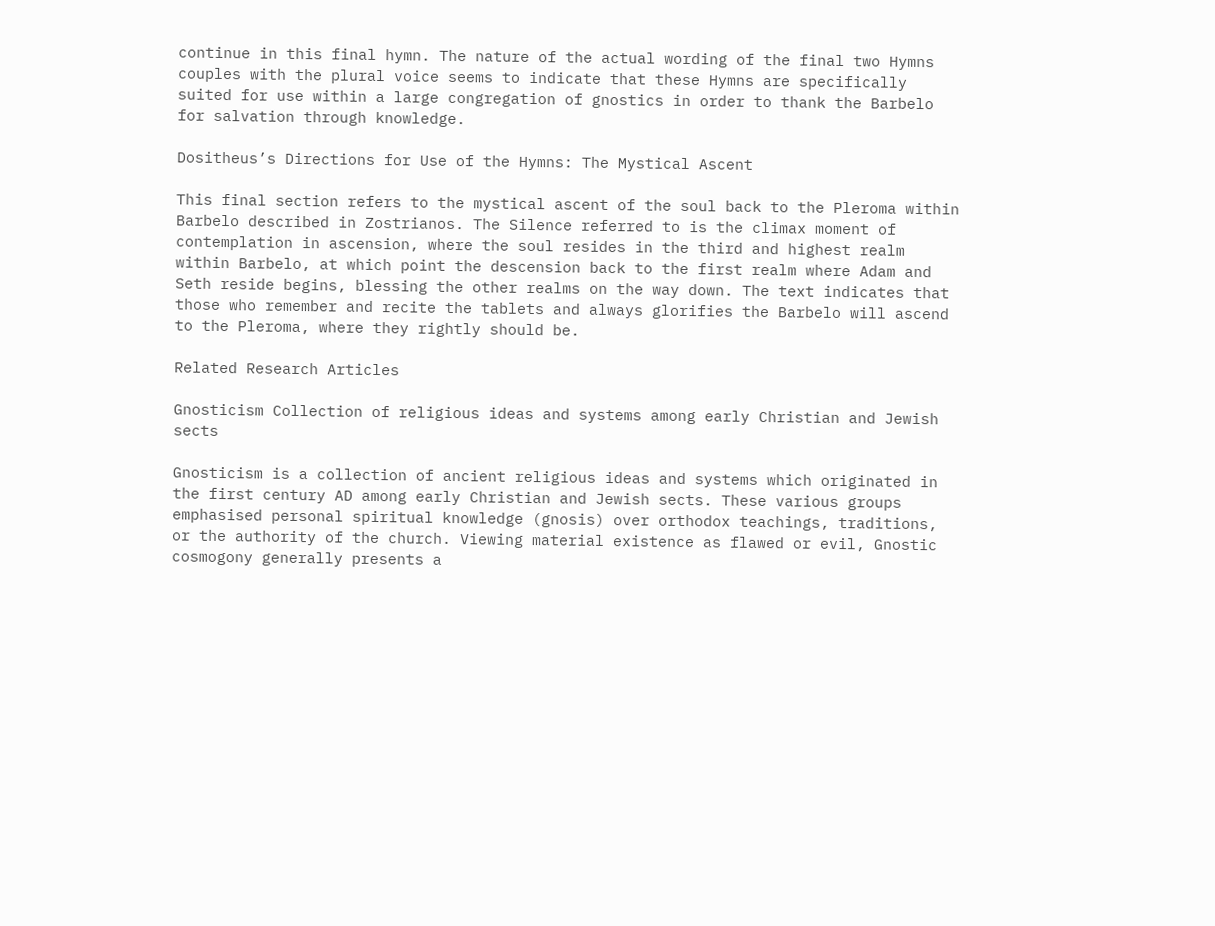continue in this final hymn. The nature of the actual wording of the final two Hymns couples with the plural voice seems to indicate that these Hymns are specifically suited for use within a large congregation of gnostics in order to thank the Barbelo for salvation through knowledge.

Dositheus’s Directions for Use of the Hymns: The Mystical Ascent

This final section refers to the mystical ascent of the soul back to the Pleroma within Barbelo described in Zostrianos. The Silence referred to is the climax moment of contemplation in ascension, where the soul resides in the third and highest realm within Barbelo, at which point the descension back to the first realm where Adam and Seth reside begins, blessing the other realms on the way down. The text indicates that those who remember and recite the tablets and always glorifies the Barbelo will ascend to the Pleroma, where they rightly should be.

Related Research Articles

Gnosticism Collection of religious ideas and systems among early Christian and Jewish sects

Gnosticism is a collection of ancient religious ideas and systems which originated in the first century AD among early Christian and Jewish sects. These various groups emphasised personal spiritual knowledge (gnosis) over orthodox teachings, traditions, or the authority of the church. Viewing material existence as flawed or evil, Gnostic cosmogony generally presents a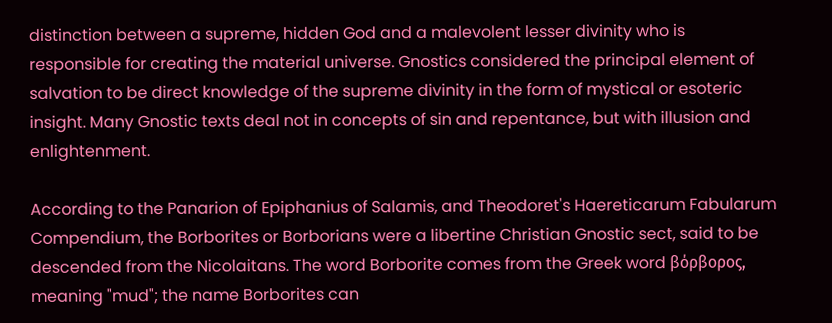distinction between a supreme, hidden God and a malevolent lesser divinity who is responsible for creating the material universe. Gnostics considered the principal element of salvation to be direct knowledge of the supreme divinity in the form of mystical or esoteric insight. Many Gnostic texts deal not in concepts of sin and repentance, but with illusion and enlightenment.

According to the Panarion of Epiphanius of Salamis, and Theodoret's Haereticarum Fabularum Compendium, the Borborites or Borborians were a libertine Christian Gnostic sect, said to be descended from the Nicolaitans. The word Borborite comes from the Greek word βόρβορος, meaning "mud"; the name Borborites can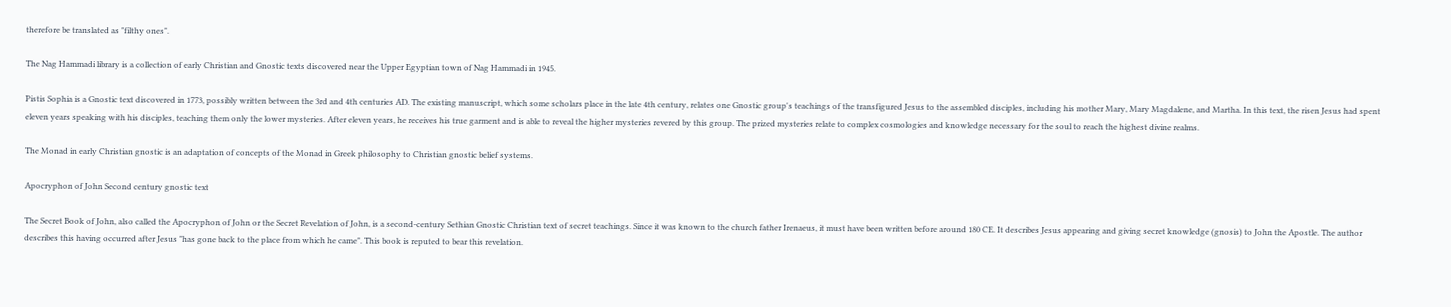therefore be translated as "filthy ones".

The Nag Hammadi library is a collection of early Christian and Gnostic texts discovered near the Upper Egyptian town of Nag Hammadi in 1945.

Pistis Sophia is a Gnostic text discovered in 1773, possibly written between the 3rd and 4th centuries AD. The existing manuscript, which some scholars place in the late 4th century, relates one Gnostic group's teachings of the transfigured Jesus to the assembled disciples, including his mother Mary, Mary Magdalene, and Martha. In this text, the risen Jesus had spent eleven years speaking with his disciples, teaching them only the lower mysteries. After eleven years, he receives his true garment and is able to reveal the higher mysteries revered by this group. The prized mysteries relate to complex cosmologies and knowledge necessary for the soul to reach the highest divine realms.

The Monad in early Christian gnostic is an adaptation of concepts of the Monad in Greek philosophy to Christian gnostic belief systems.

Apocryphon of John Second century gnostic text

The Secret Book of John, also called the Apocryphon of John or the Secret Revelation of John, is a second-century Sethian Gnostic Christian text of secret teachings. Since it was known to the church father Irenaeus, it must have been written before around 180 CE. It describes Jesus appearing and giving secret knowledge (gnosis) to John the Apostle. The author describes this having occurred after Jesus "has gone back to the place from which he came". This book is reputed to bear this revelation.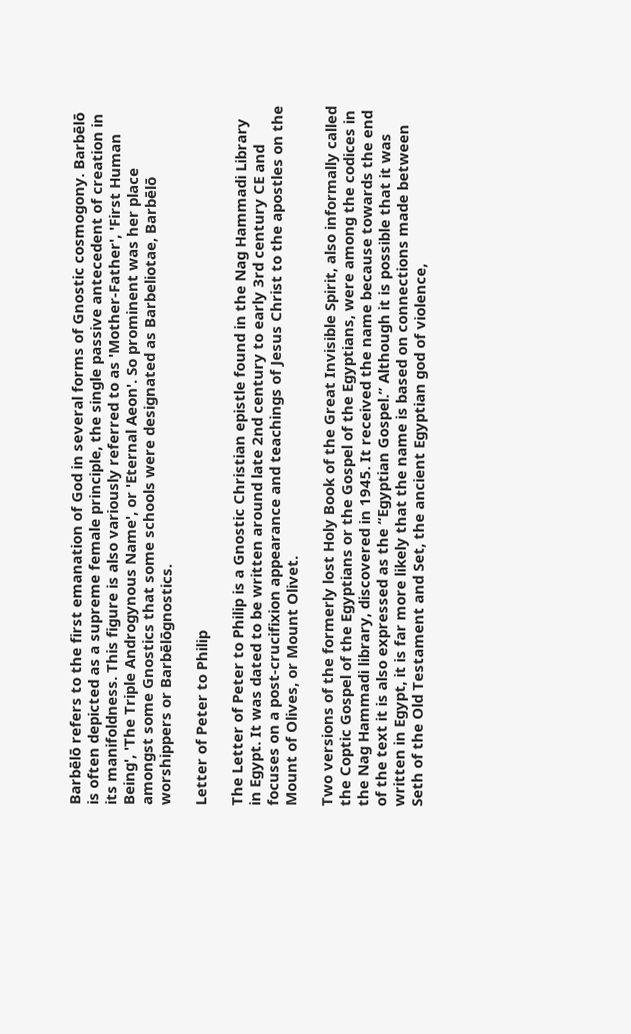Barbēlō refers to the first emanation of God in several forms of Gnostic cosmogony. Barbēlō is often depicted as a supreme female principle, the single passive antecedent of creation in its manifoldness. This figure is also variously referred to as 'Mother-Father', 'First Human Being', 'The Triple Androgynous Name', or 'Eternal Aeon'. So prominent was her place amongst some Gnostics that some schools were designated as Barbeliotae, Barbēlō worshippers or Barbēlōgnostics.

Letter of Peter to Philip

The Letter of Peter to Philip is a Gnostic Christian epistle found in the Nag Hammadi Library in Egypt. It was dated to be written around late 2nd century to early 3rd century CE and focuses on a post-crucifixion appearance and teachings of Jesus Christ to the apostles on the Mount of Olives, or Mount Olivet.

Two versions of the formerly lost Holy Book of the Great Invisible Spirit, also informally called the Coptic Gospel of the Egyptians or the Gospel of the Egyptians, were among the codices in the Nag Hammadi library, discovered in 1945. It received the name because towards the end of the text it is also expressed as the “Egyptian Gospel.” Although it is possible that it was written in Egypt, it is far more likely that the name is based on connections made between Seth of the Old Testament and Set, the ancient Egyptian god of violence,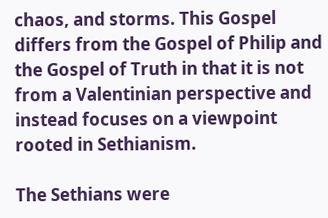chaos, and storms. This Gospel differs from the Gospel of Philip and the Gospel of Truth in that it is not from a Valentinian perspective and instead focuses on a viewpoint rooted in Sethianism.

The Sethians were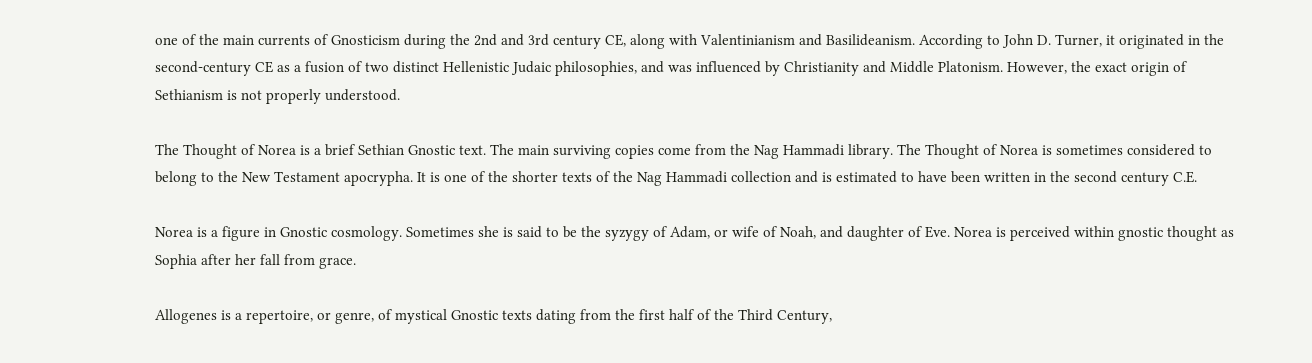one of the main currents of Gnosticism during the 2nd and 3rd century CE, along with Valentinianism and Basilideanism. According to John D. Turner, it originated in the second-century CE as a fusion of two distinct Hellenistic Judaic philosophies, and was influenced by Christianity and Middle Platonism. However, the exact origin of Sethianism is not properly understood.

The Thought of Norea is a brief Sethian Gnostic text. The main surviving copies come from the Nag Hammadi library. The Thought of Norea is sometimes considered to belong to the New Testament apocrypha. It is one of the shorter texts of the Nag Hammadi collection and is estimated to have been written in the second century C.E.

Norea is a figure in Gnostic cosmology. Sometimes she is said to be the syzygy of Adam, or wife of Noah, and daughter of Eve. Norea is perceived within gnostic thought as Sophia after her fall from grace.

Allogenes is a repertoire, or genre, of mystical Gnostic texts dating from the first half of the Third Century,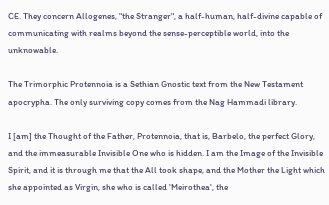CE. They concern Allogenes, "the Stranger", a half-human, half-divine capable of communicating with realms beyond the sense-perceptible world, into the unknowable.

The Trimorphic Protennoia is a Sethian Gnostic text from the New Testament apocrypha. The only surviving copy comes from the Nag Hammadi library.

I [am] the Thought of the Father, Protennoia, that is, Barbelo, the perfect Glory, and the immeasurable Invisible One who is hidden. I am the Image of the Invisible Spirit, and it is through me that the All took shape, and the Mother the Light which she appointed as Virgin, she who is called 'Meirothea', the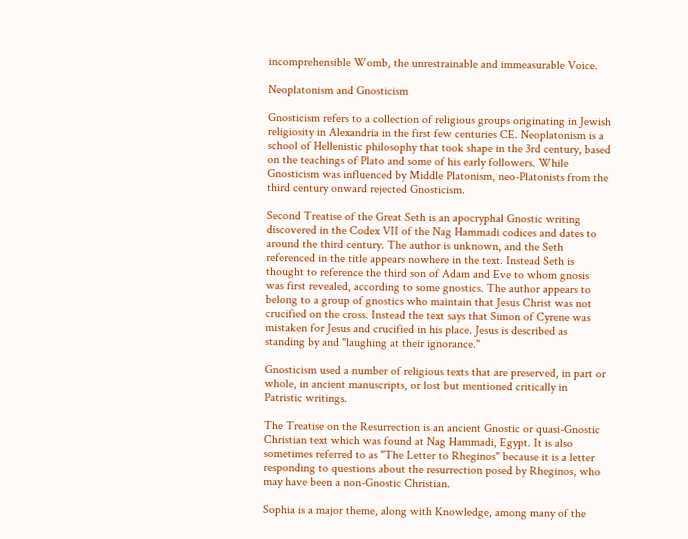incomprehensible Womb, the unrestrainable and immeasurable Voice.

Neoplatonism and Gnosticism

Gnosticism refers to a collection of religious groups originating in Jewish religiosity in Alexandria in the first few centuries CE. Neoplatonism is a school of Hellenistic philosophy that took shape in the 3rd century, based on the teachings of Plato and some of his early followers. While Gnosticism was influenced by Middle Platonism, neo-Platonists from the third century onward rejected Gnosticism.

Second Treatise of the Great Seth is an apocryphal Gnostic writing discovered in the Codex VII of the Nag Hammadi codices and dates to around the third century. The author is unknown, and the Seth referenced in the title appears nowhere in the text. Instead Seth is thought to reference the third son of Adam and Eve to whom gnosis was first revealed, according to some gnostics. The author appears to belong to a group of gnostics who maintain that Jesus Christ was not crucified on the cross. Instead the text says that Simon of Cyrene was mistaken for Jesus and crucified in his place. Jesus is described as standing by and "laughing at their ignorance."

Gnosticism used a number of religious texts that are preserved, in part or whole, in ancient manuscripts, or lost but mentioned critically in Patristic writings.

The Treatise on the Resurrection is an ancient Gnostic or quasi-Gnostic Christian text which was found at Nag Hammadi, Egypt. It is also sometimes referred to as "The Letter to Rheginos" because it is a letter responding to questions about the resurrection posed by Rheginos, who may have been a non-Gnostic Christian.

Sophia is a major theme, along with Knowledge, among many of the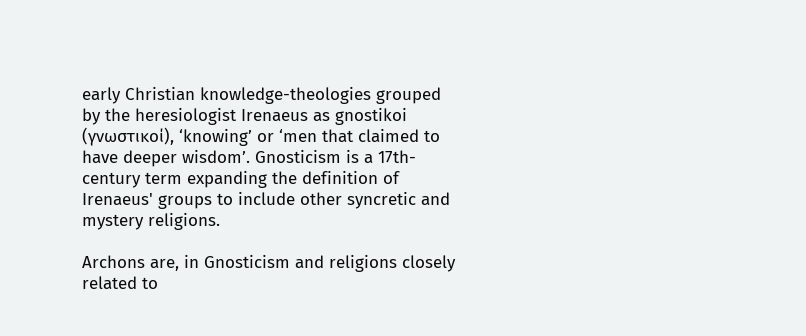early Christian knowledge-theologies grouped by the heresiologist Irenaeus as gnostikoi (γνωστικοί), ‘knowing’ or ‘men that claimed to have deeper wisdom’. Gnosticism is a 17th-century term expanding the definition of Irenaeus' groups to include other syncretic and mystery religions.

Archons are, in Gnosticism and religions closely related to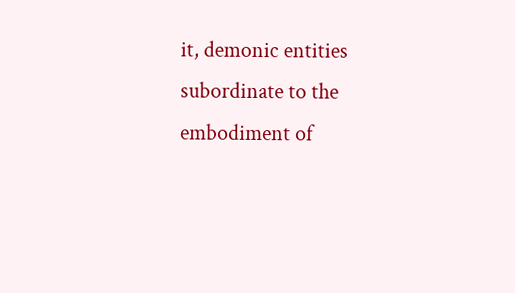it, demonic entities subordinate to the embodiment of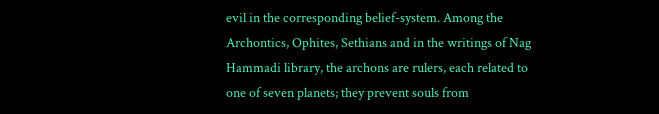evil in the corresponding belief-system. Among the Archontics, Ophites, Sethians and in the writings of Nag Hammadi library, the archons are rulers, each related to one of seven planets; they prevent souls from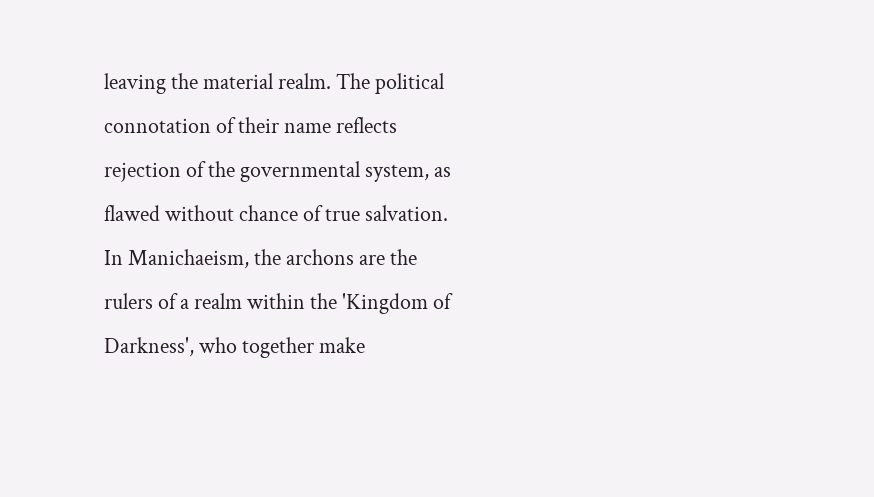leaving the material realm. The political connotation of their name reflects rejection of the governmental system, as flawed without chance of true salvation. In Manichaeism, the archons are the rulers of a realm within the 'Kingdom of Darkness', who together make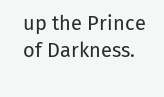up the Prince of Darkness.